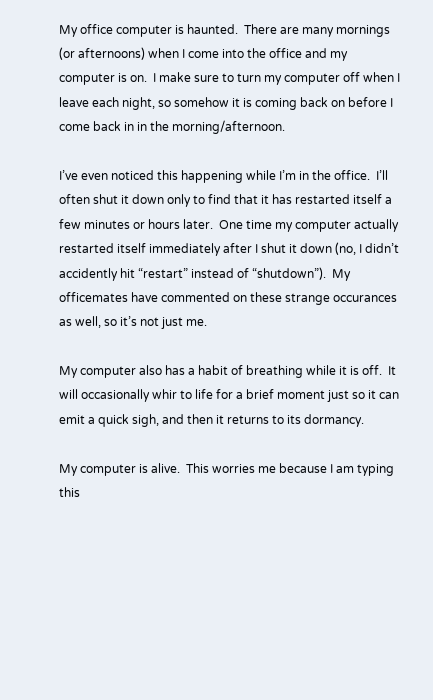My office computer is haunted.  There are many mornings (or afternoons) when I come into the office and my computer is on.  I make sure to turn my computer off when I leave each night, so somehow it is coming back on before I come back in in the morning/afternoon.

I’ve even noticed this happening while I’m in the office.  I’ll often shut it down only to find that it has restarted itself a few minutes or hours later.  One time my computer actually restarted itself immediately after I shut it down (no, I didn’t accidently hit “restart” instead of “shutdown”).  My officemates have commented on these strange occurances as well, so it’s not just me.

My computer also has a habit of breathing while it is off.  It will occasionally whir to life for a brief moment just so it can emit a quick sigh, and then it returns to its dormancy.

My computer is alive.  This worries me because I am typing this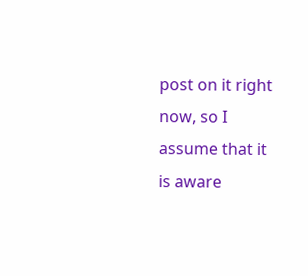post on it right now, so I assume that it is aware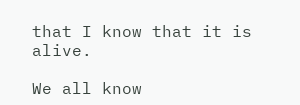that I know that it is alive.

We all know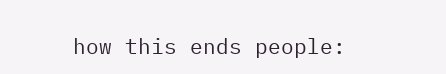how this ends people: